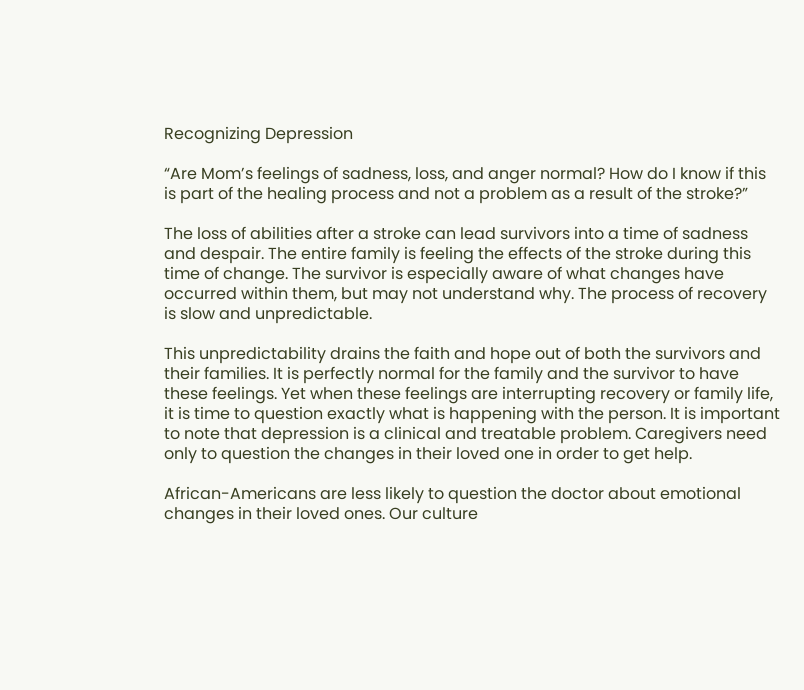Recognizing Depression

“Are Mom’s feelings of sadness, loss, and anger normal? How do I know if this is part of the healing process and not a problem as a result of the stroke?”

The loss of abilities after a stroke can lead survivors into a time of sadness and despair. The entire family is feeling the effects of the stroke during this time of change. The survivor is especially aware of what changes have occurred within them, but may not understand why. The process of recovery is slow and unpredictable.

This unpredictability drains the faith and hope out of both the survivors and their families. It is perfectly normal for the family and the survivor to have these feelings. Yet when these feelings are interrupting recovery or family life, it is time to question exactly what is happening with the person. It is important to note that depression is a clinical and treatable problem. Caregivers need only to question the changes in their loved one in order to get help.

African-Americans are less likely to question the doctor about emotional changes in their loved ones. Our culture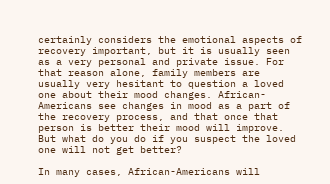certainly considers the emotional aspects of recovery important, but it is usually seen as a very personal and private issue. For that reason alone, family members are usually very hesitant to question a loved one about their mood changes. African-Americans see changes in mood as a part of the recovery process, and that once that person is better their mood will improve. But what do you do if you suspect the loved one will not get better?

In many cases, African-Americans will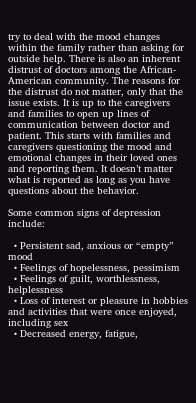try to deal with the mood changes within the family rather than asking for outside help. There is also an inherent distrust of doctors among the African-American community. The reasons for the distrust do not matter, only that the issue exists. It is up to the caregivers and families to open up lines of communication between doctor and patient. This starts with families and caregivers questioning the mood and emotional changes in their loved ones and reporting them. It doesn’t matter what is reported as long as you have questions about the behavior.

Some common signs of depression include:

  • Persistent sad, anxious or “empty” mood
  • Feelings of hopelessness, pessimism
  • Feelings of guilt, worthlessness, helplessness
  • Loss of interest or pleasure in hobbies and activities that were once enjoyed, including sex
  • Decreased energy, fatigue,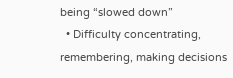being “slowed down”
  • Difficulty concentrating, remembering, making decisions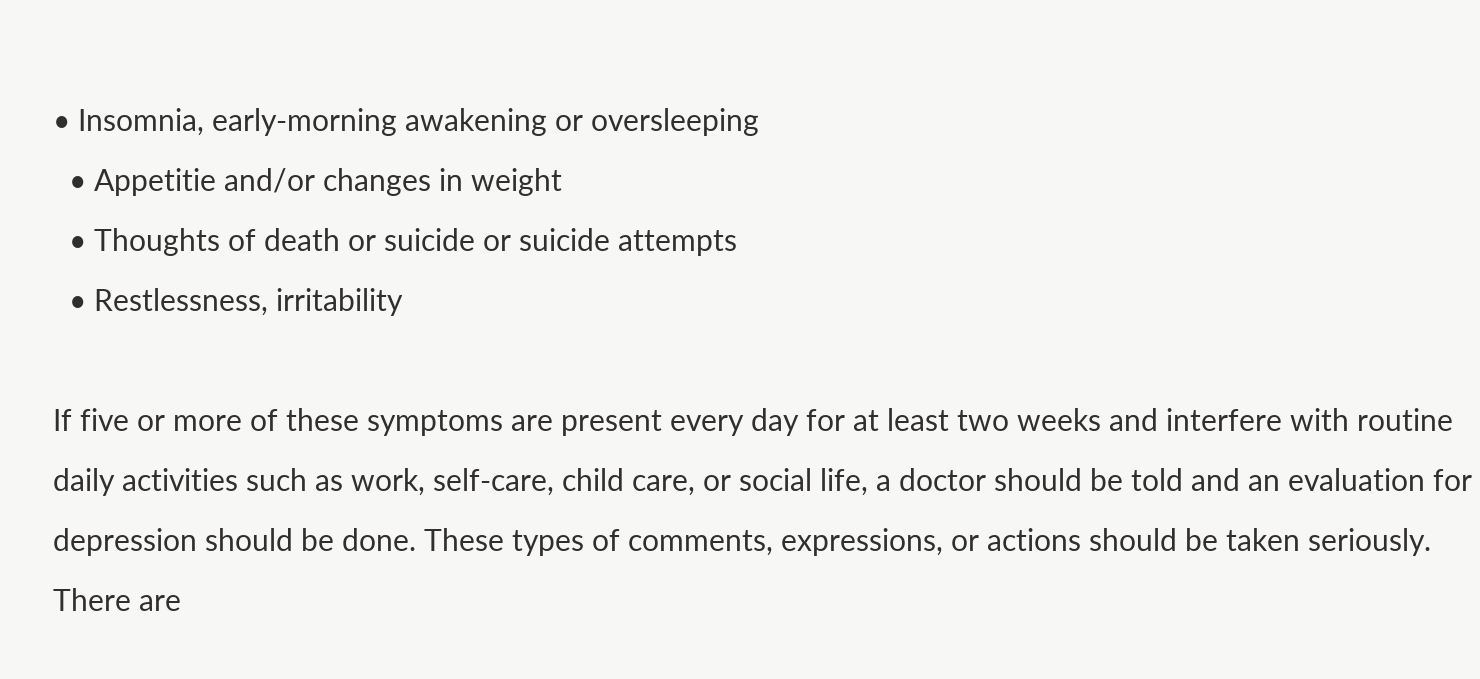• Insomnia, early-morning awakening or oversleeping
  • Appetitie and/or changes in weight
  • Thoughts of death or suicide or suicide attempts
  • Restlessness, irritability

If five or more of these symptoms are present every day for at least two weeks and interfere with routine daily activities such as work, self-care, child care, or social life, a doctor should be told and an evaluation for depression should be done. These types of comments, expressions, or actions should be taken seriously. There are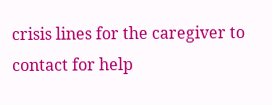crisis lines for the caregiver to contact for help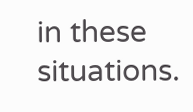in these situations.